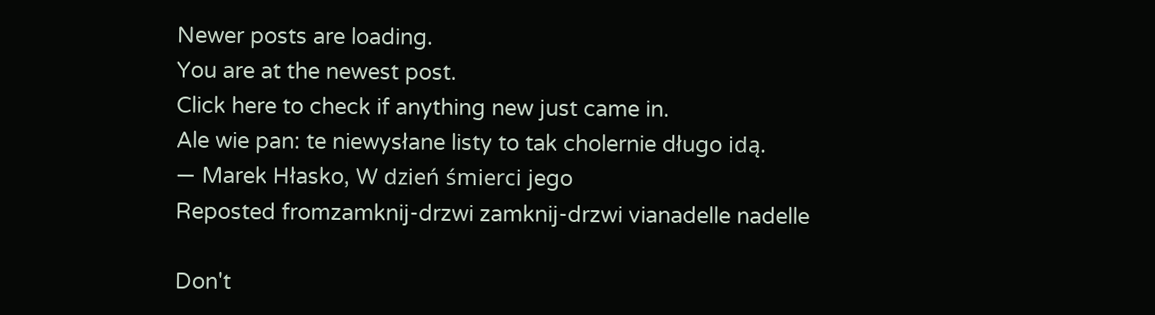Newer posts are loading.
You are at the newest post.
Click here to check if anything new just came in.
Ale wie pan: te niewysłane listy to tak cholernie długo idą.
— Marek Hłasko, W dzień śmierci jego
Reposted fromzamknij-drzwi zamknij-drzwi vianadelle nadelle

Don't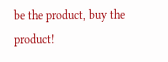be the product, buy the product!